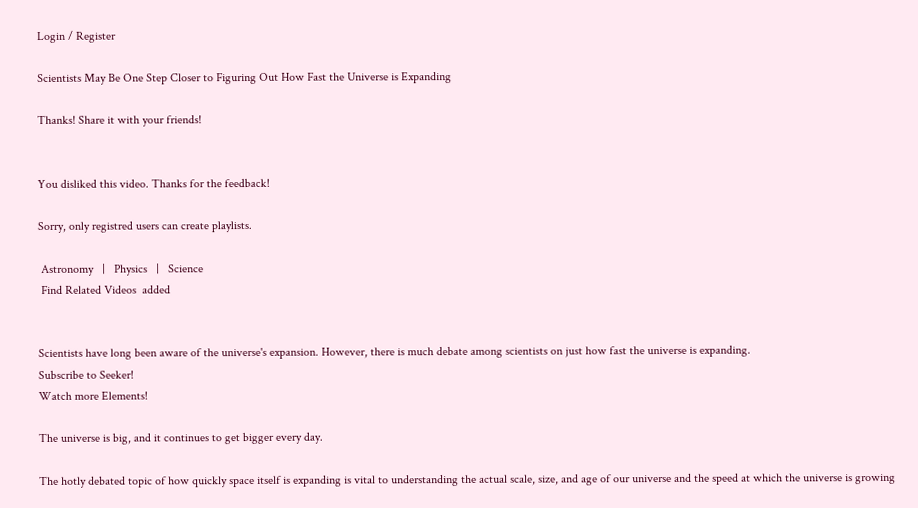Login / Register

Scientists May Be One Step Closer to Figuring Out How Fast the Universe is Expanding

Thanks! Share it with your friends!


You disliked this video. Thanks for the feedback!

Sorry, only registred users can create playlists.

 Astronomy   |   Physics   |   Science
 Find Related Videos  added


Scientists have long been aware of the universe's expansion. However, there is much debate among scientists on just how fast the universe is expanding.
Subscribe to Seeker!
Watch more Elements!

The universe is big, and it continues to get bigger every day.

The hotly debated topic of how quickly space itself is expanding is vital to understanding the actual scale, size, and age of our universe and the speed at which the universe is growing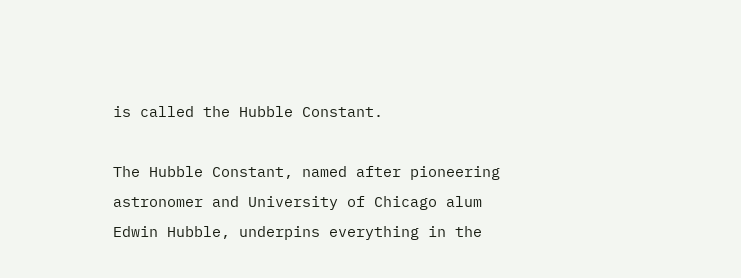is called the Hubble Constant.

The Hubble Constant, named after pioneering astronomer and University of Chicago alum Edwin Hubble, underpins everything in the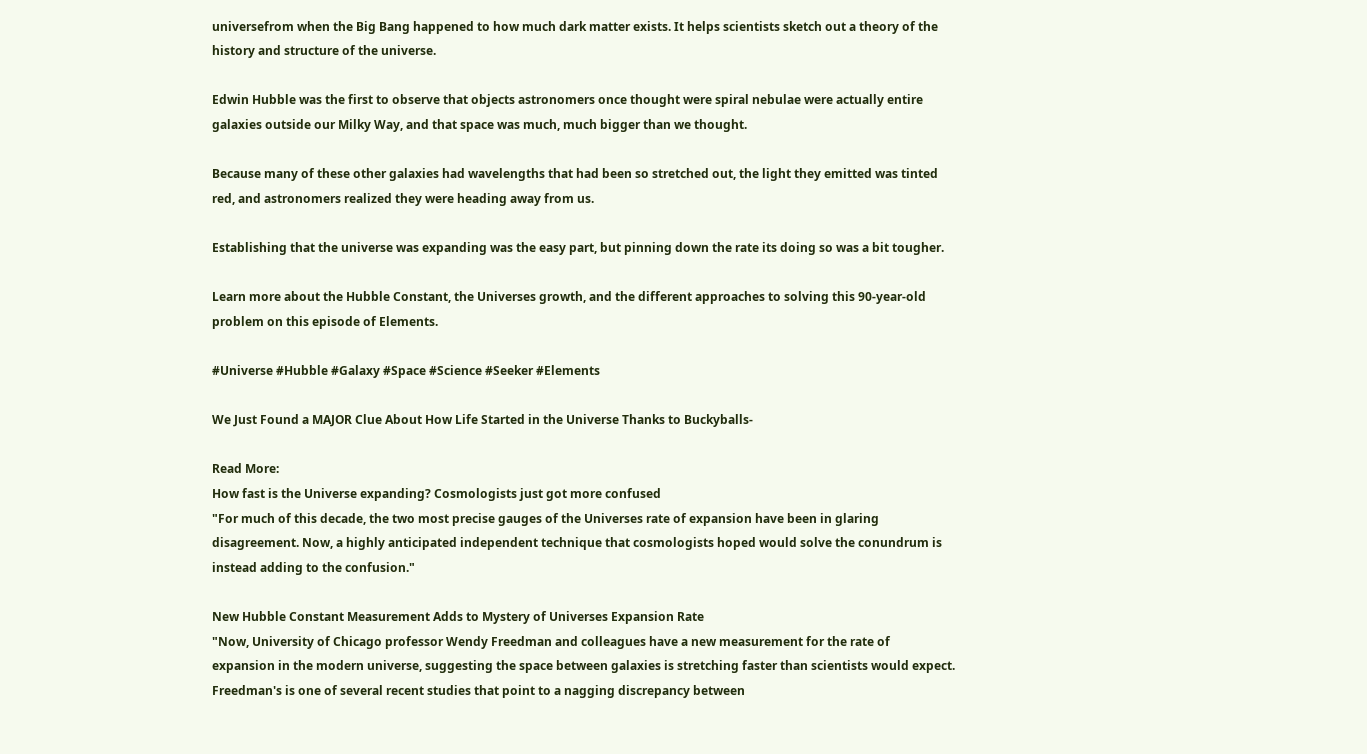universefrom when the Big Bang happened to how much dark matter exists. It helps scientists sketch out a theory of the history and structure of the universe.

Edwin Hubble was the first to observe that objects astronomers once thought were spiral nebulae were actually entire galaxies outside our Milky Way, and that space was much, much bigger than we thought.

Because many of these other galaxies had wavelengths that had been so stretched out, the light they emitted was tinted red, and astronomers realized they were heading away from us.

Establishing that the universe was expanding was the easy part, but pinning down the rate its doing so was a bit tougher.

Learn more about the Hubble Constant, the Universes growth, and the different approaches to solving this 90-year-old problem on this episode of Elements.

#Universe #Hubble #Galaxy #Space #Science #Seeker #Elements

We Just Found a MAJOR Clue About How Life Started in the Universe Thanks to Buckyballs-

Read More:
How fast is the Universe expanding? Cosmologists just got more confused
"For much of this decade, the two most precise gauges of the Universes rate of expansion have been in glaring disagreement. Now, a highly anticipated independent technique that cosmologists hoped would solve the conundrum is instead adding to the confusion."

New Hubble Constant Measurement Adds to Mystery of Universes Expansion Rate
"Now, University of Chicago professor Wendy Freedman and colleagues have a new measurement for the rate of expansion in the modern universe, suggesting the space between galaxies is stretching faster than scientists would expect. Freedman's is one of several recent studies that point to a nagging discrepancy between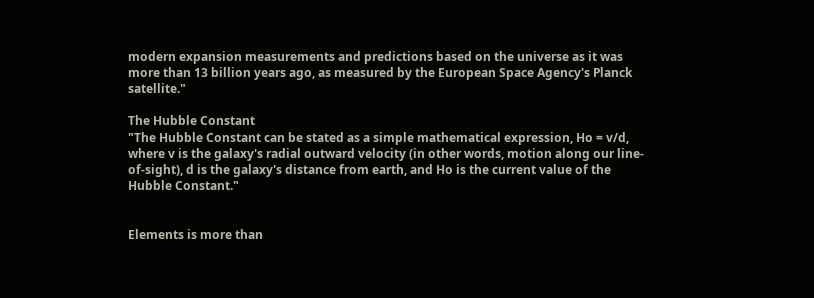modern expansion measurements and predictions based on the universe as it was more than 13 billion years ago, as measured by the European Space Agency's Planck satellite."

The Hubble Constant
"The Hubble Constant can be stated as a simple mathematical expression, Ho = v/d, where v is the galaxy's radial outward velocity (in other words, motion along our line-of-sight), d is the galaxy's distance from earth, and Ho is the current value of the Hubble Constant."


Elements is more than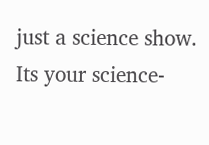just a science show. Its your science-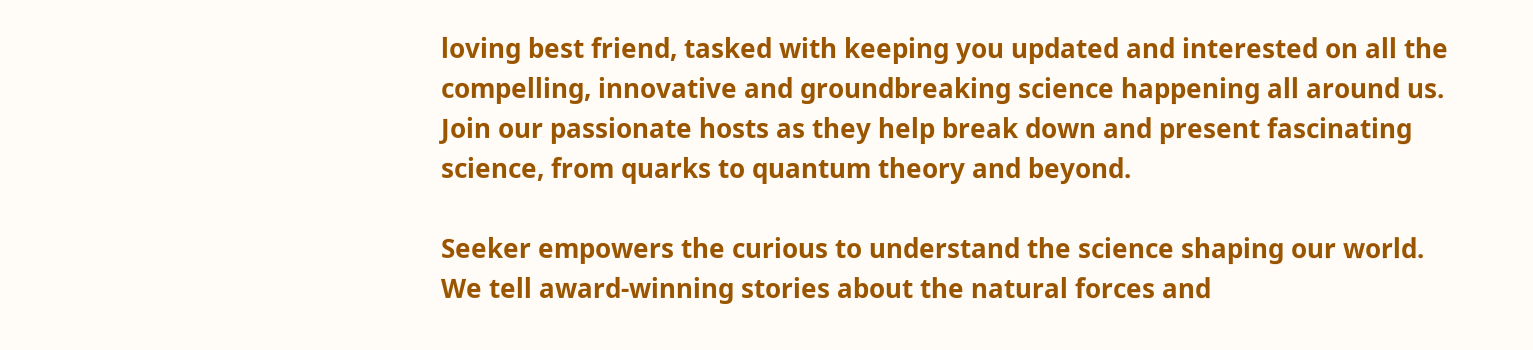loving best friend, tasked with keeping you updated and interested on all the compelling, innovative and groundbreaking science happening all around us. Join our passionate hosts as they help break down and present fascinating science, from quarks to quantum theory and beyond.

Seeker empowers the curious to understand the science shaping our world. We tell award-winning stories about the natural forces and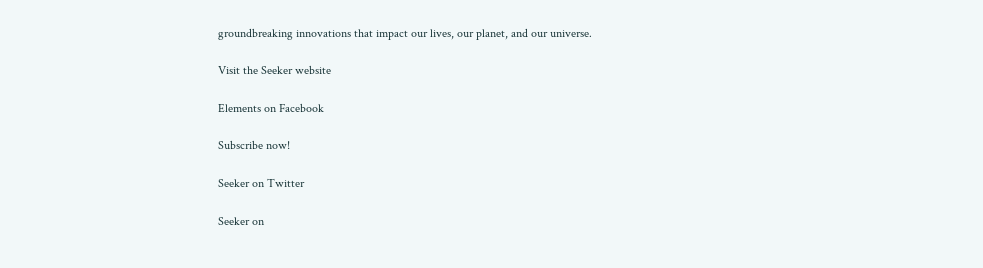groundbreaking innovations that impact our lives, our planet, and our universe.

Visit the Seeker website

Elements on Facebook

Subscribe now!

Seeker on Twitter

Seeker on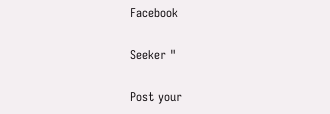Facebook

Seeker "

Post your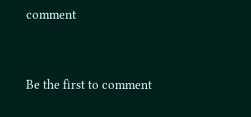comment


Be the first to comment